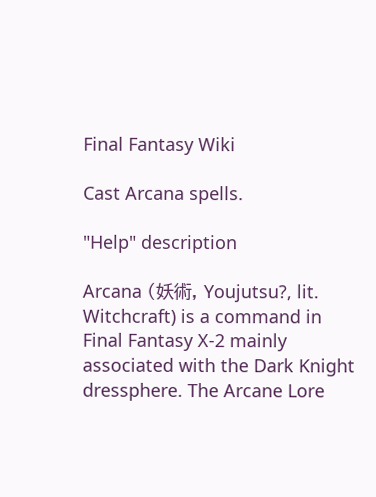Final Fantasy Wiki

Cast Arcana spells.

"Help" description

Arcana (妖術, Youjutsu?, lit. Witchcraft) is a command in Final Fantasy X-2 mainly associated with the Dark Knight dressphere. The Arcane Lore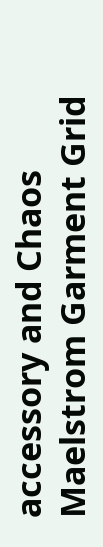accessory and Chaos Maelstrom Garment Grid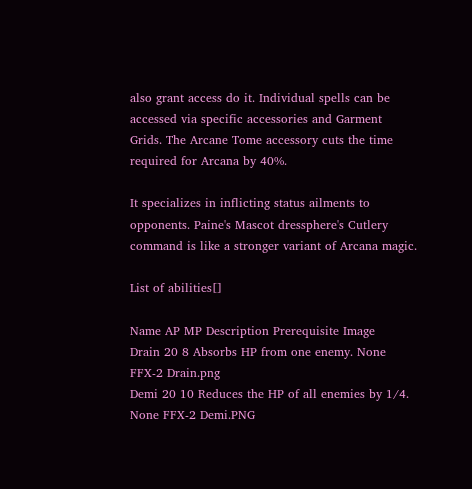also grant access do it. Individual spells can be accessed via specific accessories and Garment Grids. The Arcane Tome accessory cuts the time required for Arcana by 40%.

It specializes in inflicting status ailments to opponents. Paine's Mascot dressphere's Cutlery command is like a stronger variant of Arcana magic.

List of abilities[]

Name AP MP Description Prerequisite Image
Drain 20 8 Absorbs HP from one enemy. None FFX-2 Drain.png
Demi 20 10 Reduces the HP of all enemies by 1/4. None FFX-2 Demi.PNG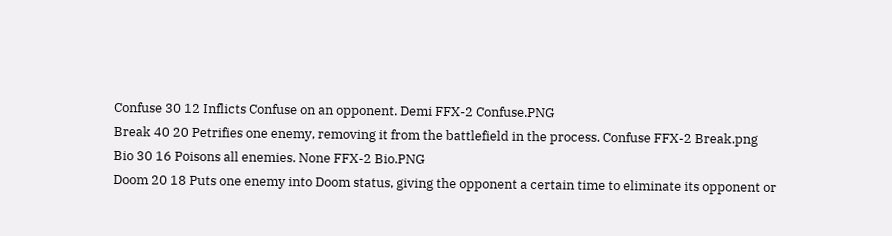Confuse 30 12 Inflicts Confuse on an opponent. Demi FFX-2 Confuse.PNG
Break 40 20 Petrifies one enemy, removing it from the battlefield in the process. Confuse FFX-2 Break.png
Bio 30 16 Poisons all enemies. None FFX-2 Bio.PNG
Doom 20 18 Puts one enemy into Doom status, giving the opponent a certain time to eliminate its opponent or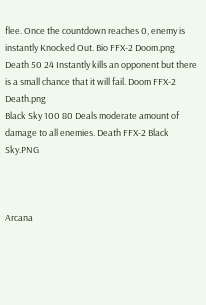flee. Once the countdown reaches 0, enemy is instantly Knocked Out. Bio FFX-2 Doom.png
Death 50 24 Instantly kills an opponent but there is a small chance that it will fail. Doom FFX-2 Death.png
Black Sky 100 80 Deals moderate amount of damage to all enemies. Death FFX-2 Black Sky.PNG



Arcana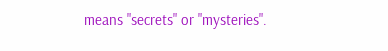means "secrets" or "mysteries".